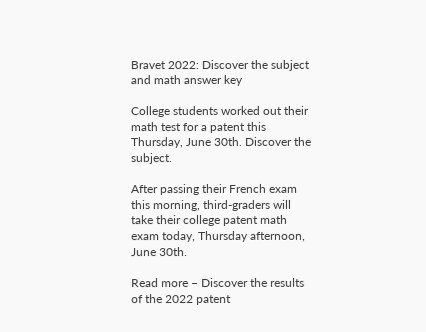Bravet 2022: Discover the subject and math answer key

College students worked out their math test for a patent this Thursday, June 30th. Discover the subject.

After passing their French exam this morning, third-graders will take their college patent math exam today, Thursday afternoon, June 30th.

Read more – Discover the results of the 2022 patent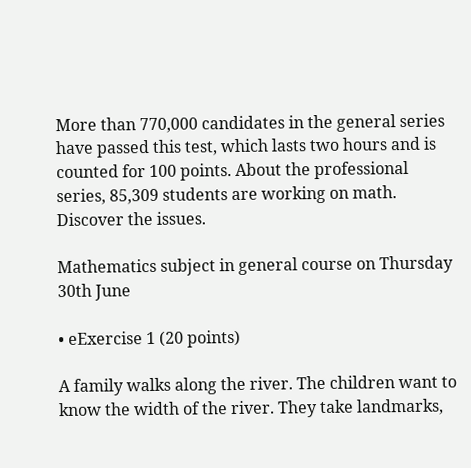More than 770,000 candidates in the general series have passed this test, which lasts two hours and is counted for 100 points. About the professional series, 85,309 students are working on math. Discover the issues.

Mathematics subject in general course on Thursday 30th June

• eExercise 1 (20 points)

A family walks along the river. The children want to know the width of the river. They take landmarks,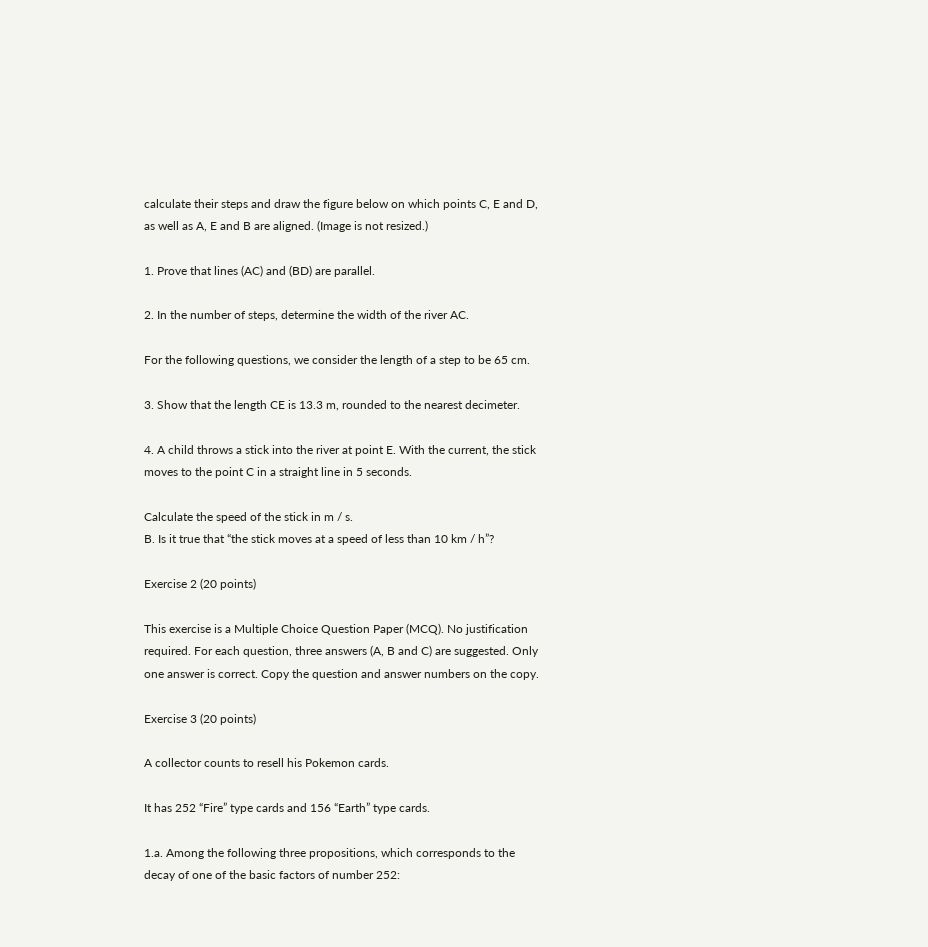calculate their steps and draw the figure below on which points C, E and D, as well as A, E and B are aligned. (Image is not resized.)

1. Prove that lines (AC) and (BD) are parallel.

2. In the number of steps, determine the width of the river AC.

For the following questions, we consider the length of a step to be 65 cm.

3. Show that the length CE is 13.3 m, rounded to the nearest decimeter.

4. A child throws a stick into the river at point E. With the current, the stick moves to the point C in a straight line in 5 seconds.

Calculate the speed of the stick in m / s.
B. Is it true that “the stick moves at a speed of less than 10 km / h”?

Exercise 2 (20 points)

This exercise is a Multiple Choice Question Paper (MCQ). No justification required. For each question, three answers (A, B and C) are suggested. Only one answer is correct. Copy the question and answer numbers on the copy.

Exercise 3 (20 points)

A collector counts to resell his Pokemon cards.

It has 252 “Fire” type cards and 156 “Earth” type cards.

1.a. Among the following three propositions, which corresponds to the decay of one of the basic factors of number 252: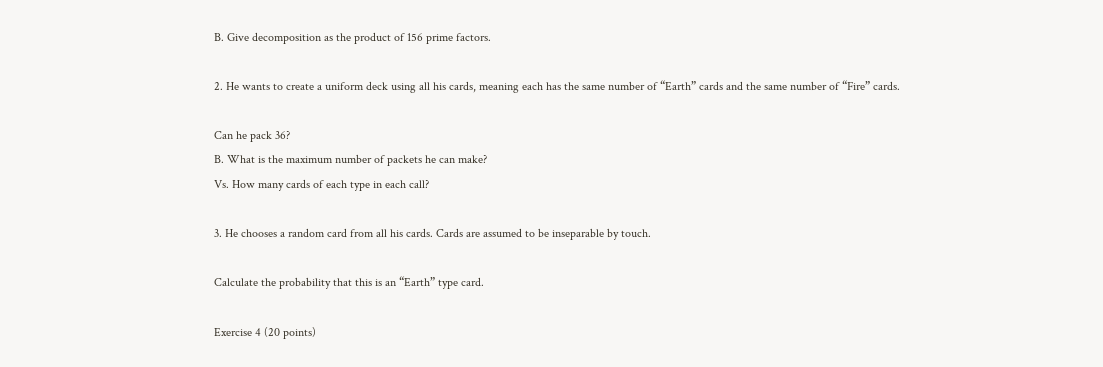B. Give decomposition as the product of 156 prime factors.

2. He wants to create a uniform deck using all his cards, meaning each has the same number of “Earth” cards and the same number of “Fire” cards.

Can he pack 36?
B. What is the maximum number of packets he can make?
Vs. How many cards of each type in each call?

3. He chooses a random card from all his cards. Cards are assumed to be inseparable by touch.

Calculate the probability that this is an “Earth” type card.

Exercise 4 (20 points)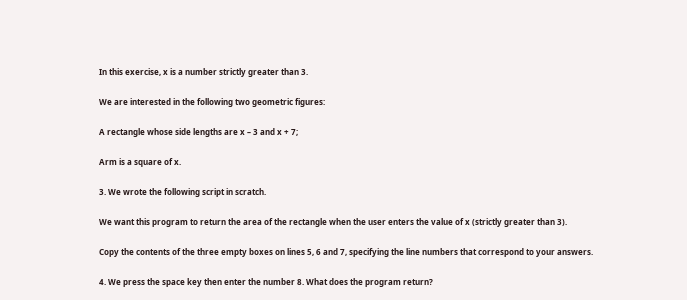In this exercise, x is a number strictly greater than 3.

We are interested in the following two geometric figures:

A rectangle whose side lengths are x – 3 and x + 7;

Arm is a square of x.

3. We wrote the following script in scratch.

We want this program to return the area of the rectangle when the user enters the value of x (strictly greater than 3).

Copy the contents of the three empty boxes on lines 5, 6 and 7, specifying the line numbers that correspond to your answers.

4. We press the space key then enter the number 8. What does the program return?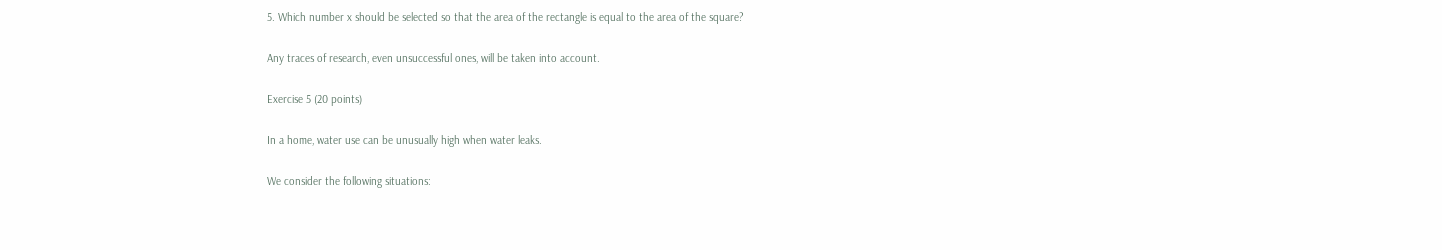5. Which number x should be selected so that the area of the rectangle is equal to the area of the square?

Any traces of research, even unsuccessful ones, will be taken into account.

Exercise 5 (20 points)

In a home, water use can be unusually high when water leaks.

We consider the following situations: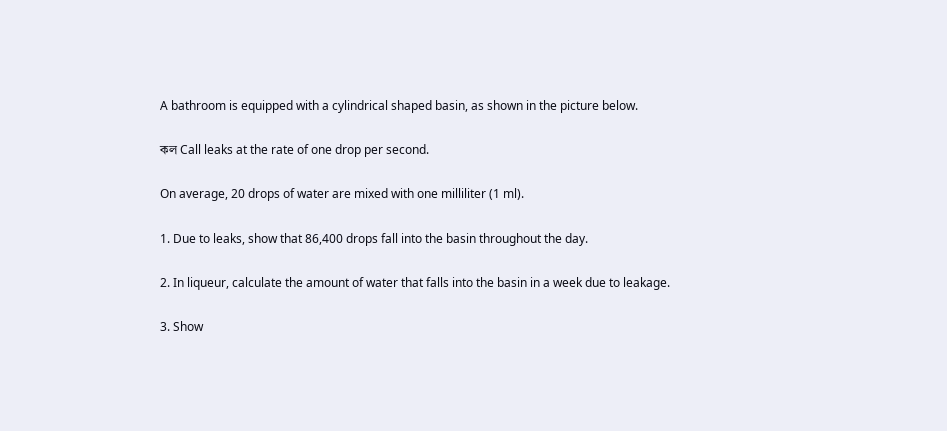A bathroom is equipped with a cylindrical shaped basin, as shown in the picture below.

কল Call leaks at the rate of one drop per second.

On average, 20 drops of water are mixed with one milliliter (1 ml).

1. Due to leaks, show that 86,400 drops fall into the basin throughout the day.

2. In liqueur, calculate the amount of water that falls into the basin in a week due to leakage.

3. Show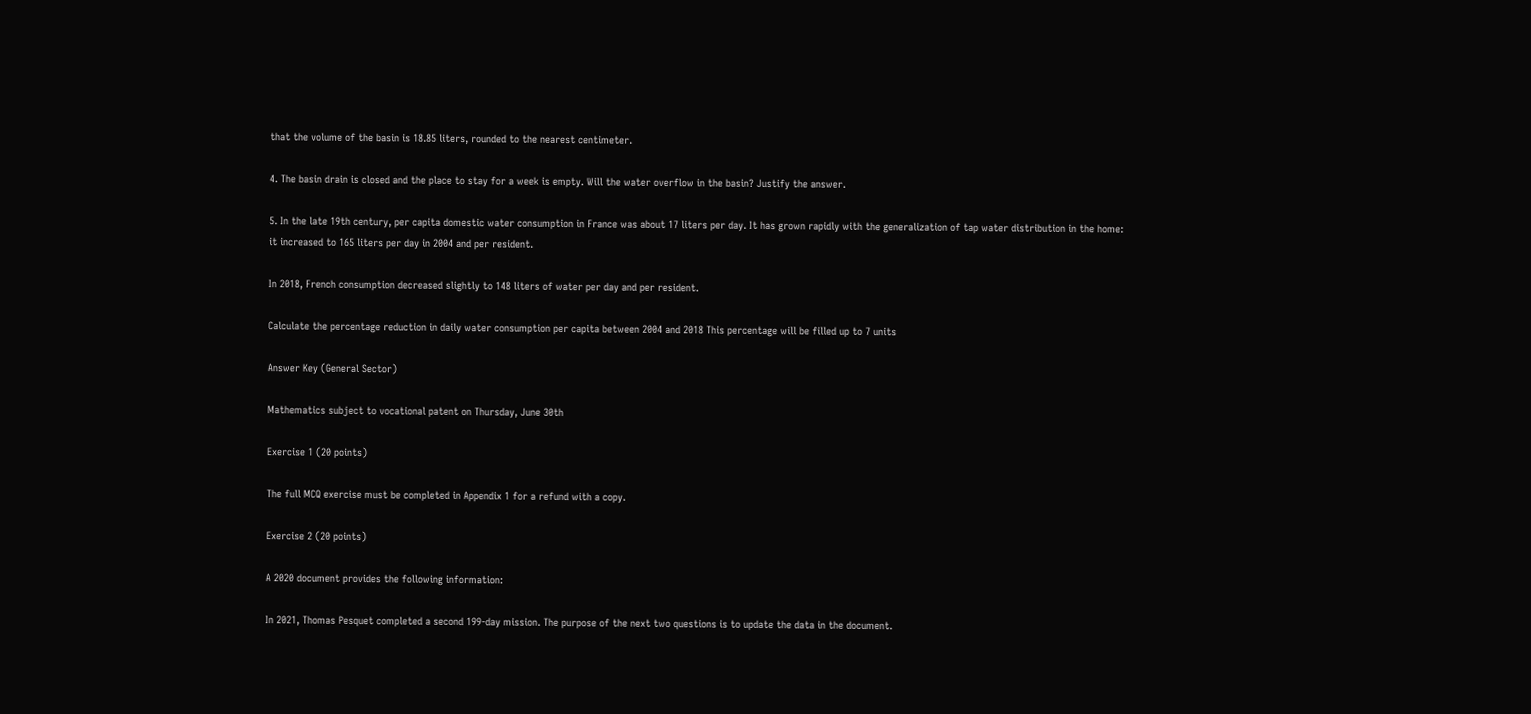that the volume of the basin is 18.85 liters, rounded to the nearest centimeter.

4. The basin drain is closed and the place to stay for a week is empty. Will the water overflow in the basin? Justify the answer.

5. In the late 19th century, per capita domestic water consumption in France was about 17 liters per day. It has grown rapidly with the generalization of tap water distribution in the home: it increased to 165 liters per day in 2004 and per resident.

In 2018, French consumption decreased slightly to 148 liters of water per day and per resident.

Calculate the percentage reduction in daily water consumption per capita between 2004 and 2018 This percentage will be filled up to 7 units

Answer Key (General Sector)

Mathematics subject to vocational patent on Thursday, June 30th

Exercise 1 (20 points)

The full MCQ exercise must be completed in Appendix 1 for a refund with a copy.

Exercise 2 (20 points)

A 2020 document provides the following information:

In 2021, Thomas Pesquet completed a second 199-day mission. The purpose of the next two questions is to update the data in the document.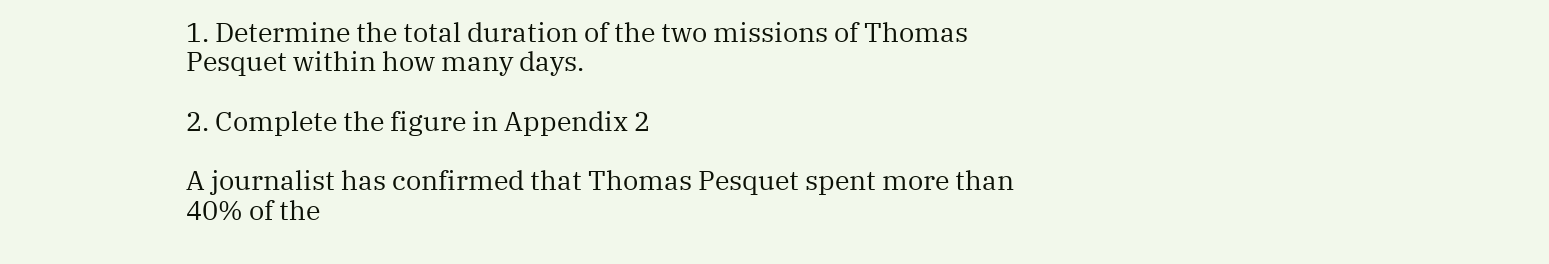1. Determine the total duration of the two missions of Thomas Pesquet within how many days.

2. Complete the figure in Appendix 2

A journalist has confirmed that Thomas Pesquet spent more than 40% of the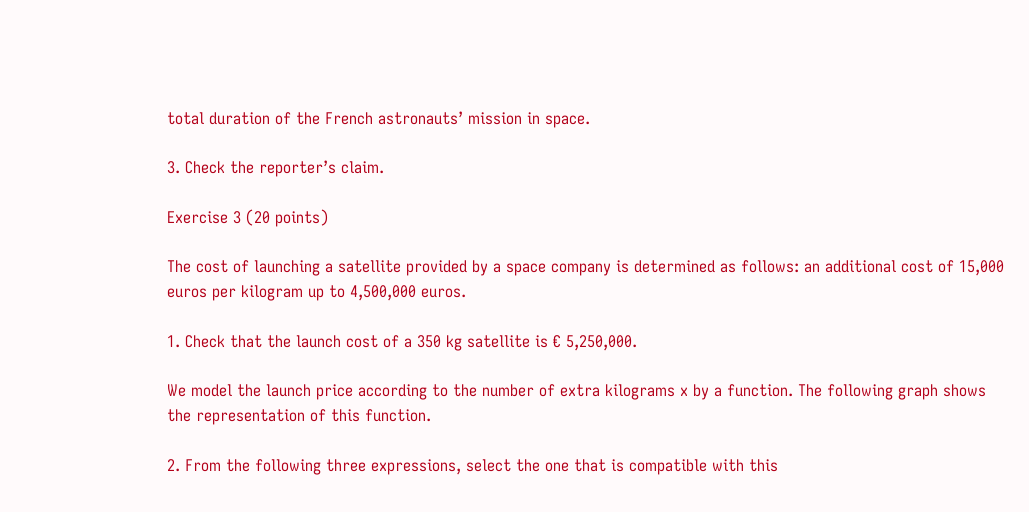total duration of the French astronauts’ mission in space.

3. Check the reporter’s claim.

Exercise 3 (20 points)

The cost of launching a satellite provided by a space company is determined as follows: an additional cost of 15,000 euros per kilogram up to 4,500,000 euros.

1. Check that the launch cost of a 350 kg satellite is € 5,250,000.

We model the launch price according to the number of extra kilograms x by a function. The following graph shows the representation of this function.

2. From the following three expressions, select the one that is compatible with this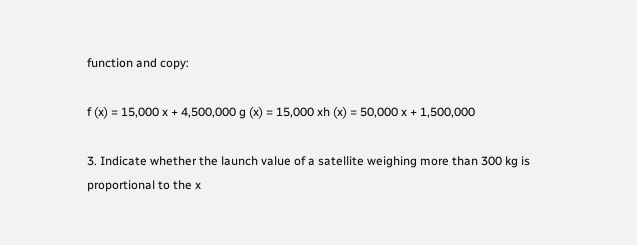function and copy:

f (x) = 15,000 x + 4,500,000 g (x) = 15,000 xh (x) = 50,000 x + 1,500,000

3. Indicate whether the launch value of a satellite weighing more than 300 kg is proportional to the x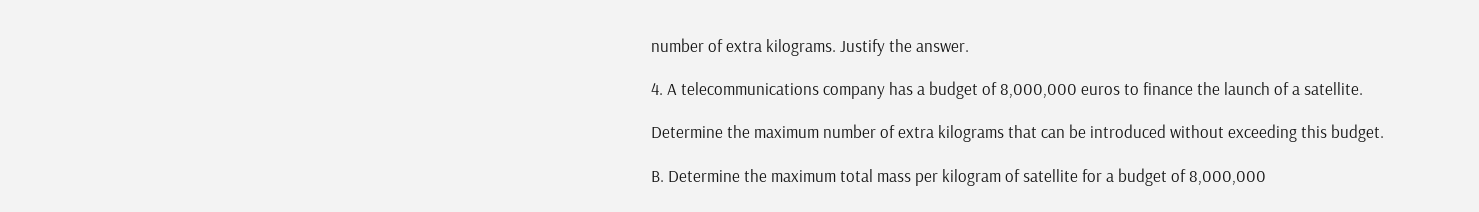number of extra kilograms. Justify the answer.

4. A telecommunications company has a budget of 8,000,000 euros to finance the launch of a satellite.

Determine the maximum number of extra kilograms that can be introduced without exceeding this budget.

B. Determine the maximum total mass per kilogram of satellite for a budget of 8,000,000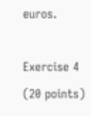euros.

Exercise 4 (20 points)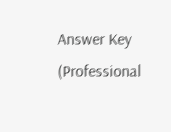Answer Key (Professional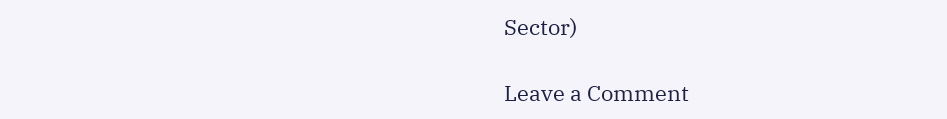Sector)

Leave a Comment